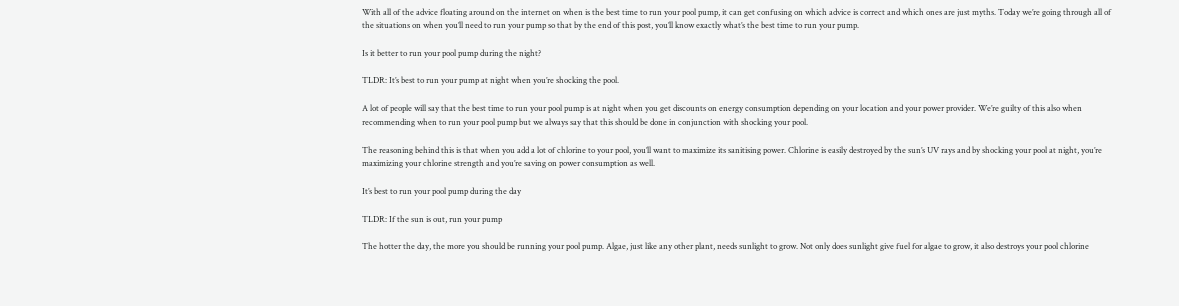With all of the advice floating around on the internet on when is the best time to run your pool pump, it can get confusing on which advice is correct and which ones are just myths. Today we’re going through all of the situations on when you’ll need to run your pump so that by the end of this post, you’ll know exactly what’s the best time to run your pump.

Is it better to run your pool pump during the night?

TLDR: It’s best to run your pump at night when you’re shocking the pool.

A lot of people will say that the best time to run your pool pump is at night when you get discounts on energy consumption depending on your location and your power provider. We’re guilty of this also when recommending when to run your pool pump but we always say that this should be done in conjunction with shocking your pool.

The reasoning behind this is that when you add a lot of chlorine to your pool, you’ll want to maximize its sanitising power. Chlorine is easily destroyed by the sun’s UV rays and by shocking your pool at night, you’re maximizing your chlorine strength and you’re saving on power consumption as well.

It’s best to run your pool pump during the day

TLDR: If the sun is out, run your pump

The hotter the day, the more you should be running your pool pump. Algae, just like any other plant, needs sunlight to grow. Not only does sunlight give fuel for algae to grow, it also destroys your pool chlorine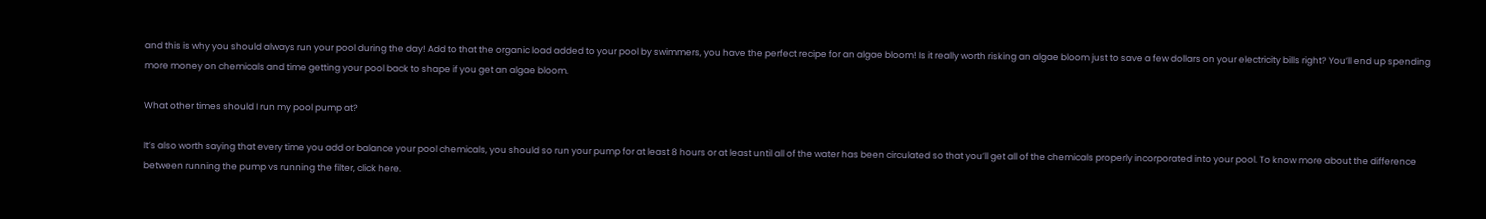and this is why you should always run your pool during the day! Add to that the organic load added to your pool by swimmers, you have the perfect recipe for an algae bloom! Is it really worth risking an algae bloom just to save a few dollars on your electricity bills right? You’ll end up spending more money on chemicals and time getting your pool back to shape if you get an algae bloom.

What other times should I run my pool pump at?

It’s also worth saying that every time you add or balance your pool chemicals, you should so run your pump for at least 8 hours or at least until all of the water has been circulated so that you’ll get all of the chemicals properly incorporated into your pool. To know more about the difference between running the pump vs running the filter, click here.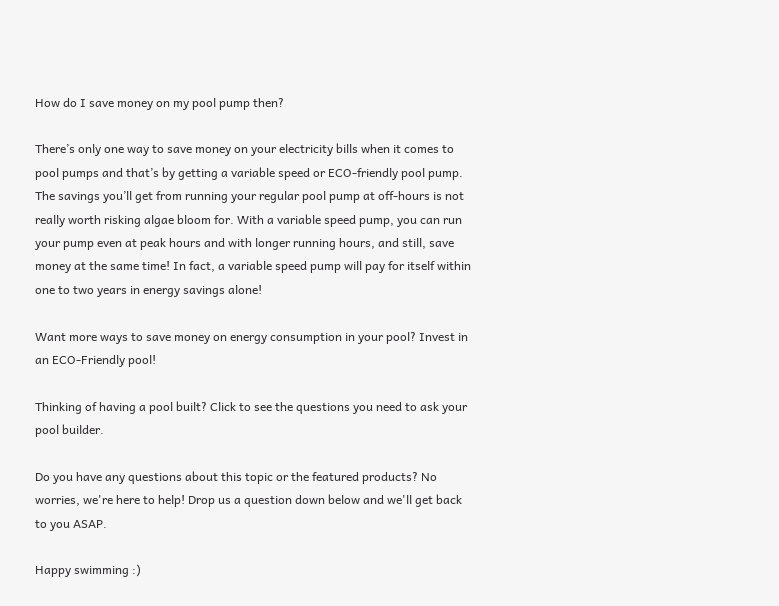How do I save money on my pool pump then?

There’s only one way to save money on your electricity bills when it comes to pool pumps and that’s by getting a variable speed or ECO-friendly pool pump. The savings you’ll get from running your regular pool pump at off-hours is not really worth risking algae bloom for. With a variable speed pump, you can run your pump even at peak hours and with longer running hours, and still, save money at the same time! In fact, a variable speed pump will pay for itself within one to two years in energy savings alone!

Want more ways to save money on energy consumption in your pool? Invest in an ECO-Friendly pool!

Thinking of having a pool built? Click to see the questions you need to ask your pool builder.

Do you have any questions about this topic or the featured products? No worries, we're here to help! Drop us a question down below and we'll get back to you ASAP.

Happy swimming :)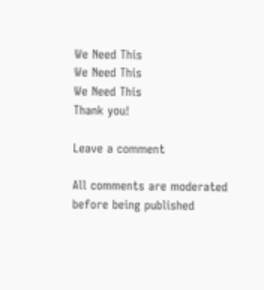We Need This
We Need This
We Need This
Thank you!

Leave a comment

All comments are moderated before being published